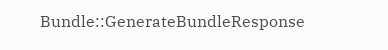Bundle::GenerateBundleResponse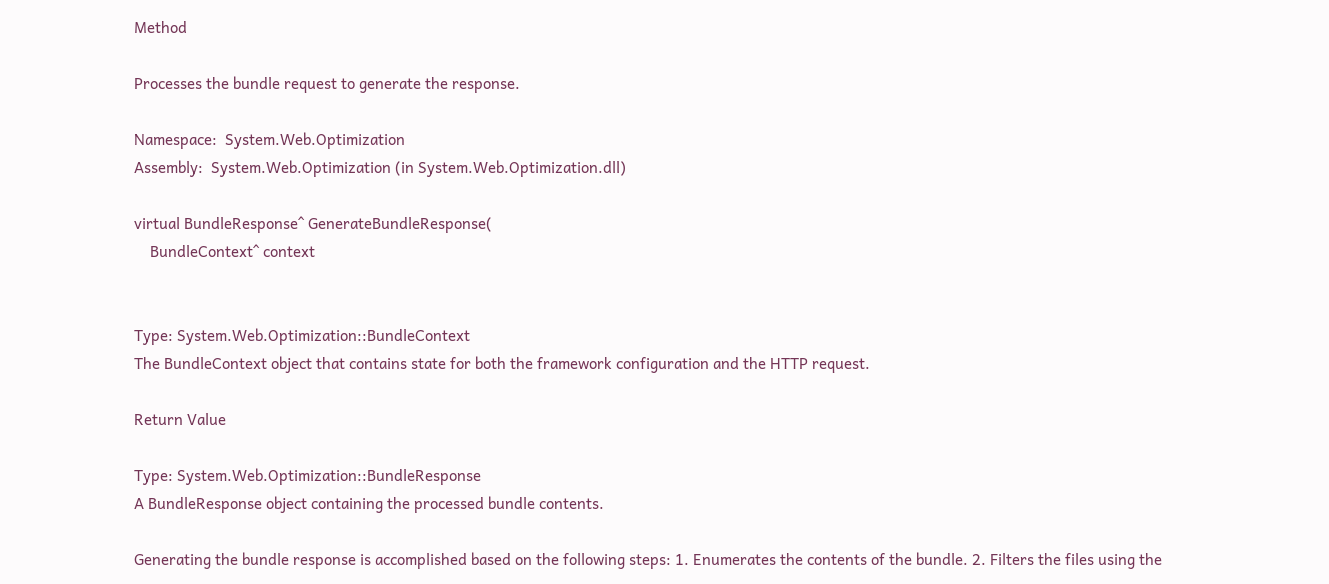Method

Processes the bundle request to generate the response.

Namespace:  System.Web.Optimization
Assembly:  System.Web.Optimization (in System.Web.Optimization.dll)

virtual BundleResponse^ GenerateBundleResponse(
    BundleContext^ context


Type: System.Web.Optimization::BundleContext
The BundleContext object that contains state for both the framework configuration and the HTTP request.

Return Value

Type: System.Web.Optimization::BundleResponse
A BundleResponse object containing the processed bundle contents.

Generating the bundle response is accomplished based on the following steps: 1. Enumerates the contents of the bundle. 2. Filters the files using the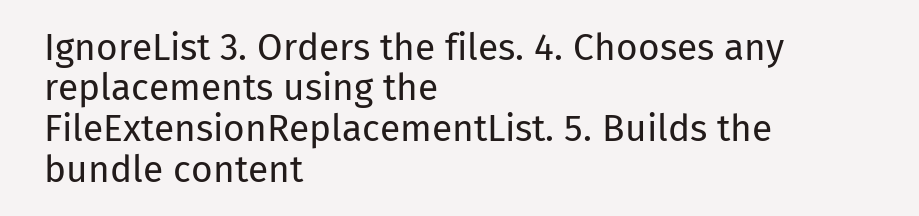IgnoreList 3. Orders the files. 4. Chooses any replacements using the FileExtensionReplacementList. 5. Builds the bundle content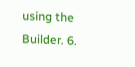using the Builder. 6.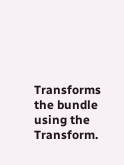Transforms the bundle using the Transform.